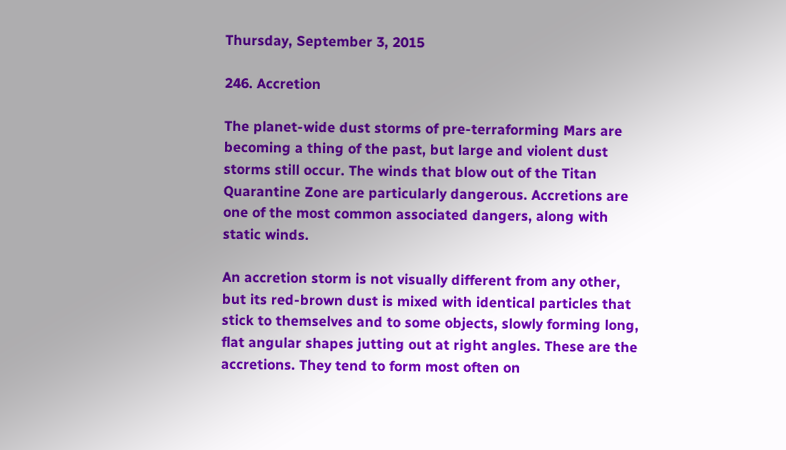Thursday, September 3, 2015

246. Accretion

The planet-wide dust storms of pre-terraforming Mars are becoming a thing of the past, but large and violent dust storms still occur. The winds that blow out of the Titan Quarantine Zone are particularly dangerous. Accretions are one of the most common associated dangers, along with static winds.

An accretion storm is not visually different from any other, but its red-brown dust is mixed with identical particles that stick to themselves and to some objects, slowly forming long, flat angular shapes jutting out at right angles. These are the accretions. They tend to form most often on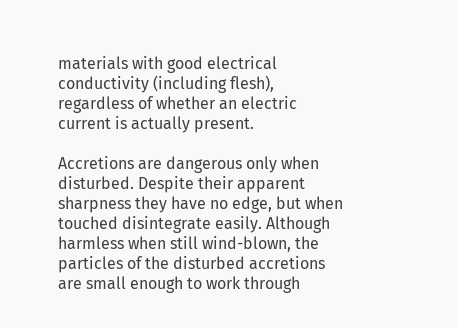materials with good electrical conductivity (including flesh), regardless of whether an electric current is actually present.

Accretions are dangerous only when disturbed. Despite their apparent sharpness they have no edge, but when touched disintegrate easily. Although harmless when still wind-blown, the particles of the disturbed accretions are small enough to work through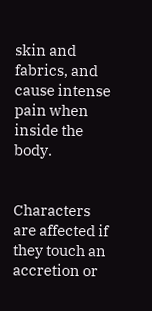skin and fabrics, and cause intense pain when inside the body.


Characters are affected if they touch an accretion or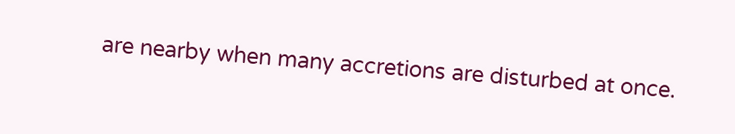are nearby when many accretions are disturbed at once.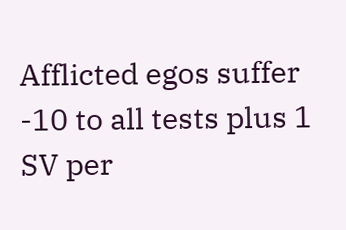Afflicted egos suffer -10 to all tests plus 1 SV per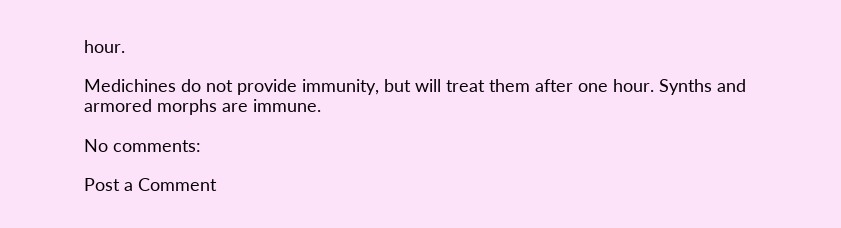hour.

Medichines do not provide immunity, but will treat them after one hour. Synths and armored morphs are immune.

No comments:

Post a Comment